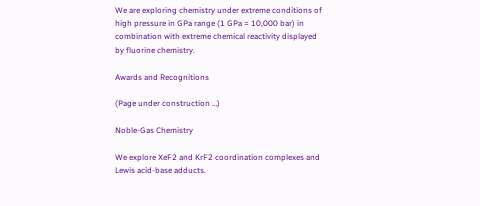We are exploring chemistry under extreme conditions of high pressure in GPa range (1 GPa = 10,000 bar) in combination with extreme chemical reactivity displayed by fluorine chemistry.

Awards and Recognitions

(Page under construction …)

Noble-Gas Chemistry

We explore XeF2 and KrF2 coordination complexes and Lewis acid-base adducts.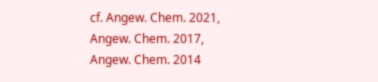cf. Angew. Chem. 2021, Angew. Chem. 2017, Angew. Chem. 2014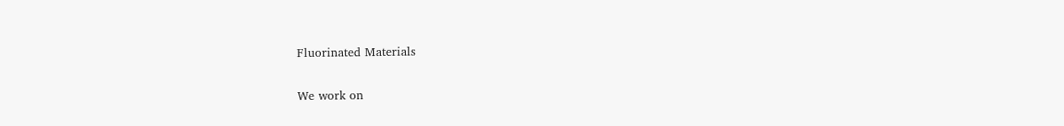Fluorinated Materials

We work on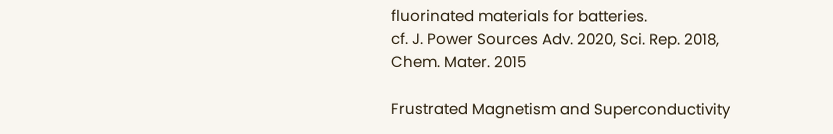fluorinated materials for batteries.
cf. J. Power Sources Adv. 2020, Sci. Rep. 2018, Chem. Mater. 2015

Frustrated Magnetism and Superconductivity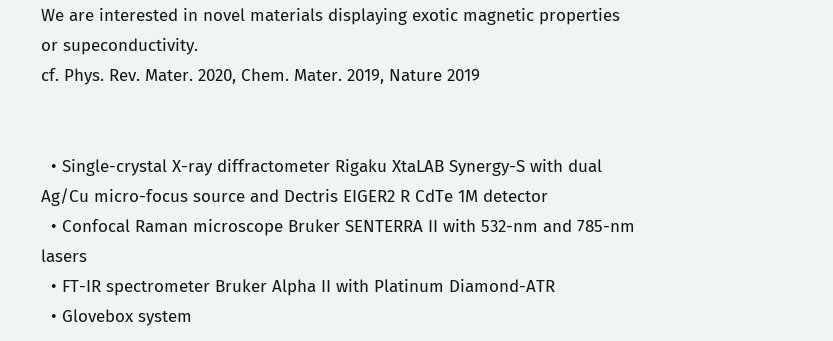We are interested in novel materials displaying exotic magnetic properties or supeconductivity.
cf. Phys. Rev. Mater. 2020, Chem. Mater. 2019, Nature 2019


  • Single-crystal X-ray diffractometer Rigaku XtaLAB Synergy-S with dual Ag/Cu micro-focus source and Dectris EIGER2 R CdTe 1M detector
  • Confocal Raman microscope Bruker SENTERRA II with 532-nm and 785-nm lasers
  • FT-IR spectrometer Bruker Alpha II with Platinum Diamond-ATR
  • Glovebox system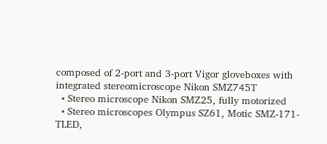composed of 2-port and 3-port Vigor gloveboxes with integrated stereomicroscope Nikon SMZ745T
  • Stereo microscope Nikon SMZ25, fully motorized
  • Stereo microscopes Olympus SZ61, Motic SMZ-171-TLED,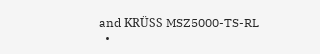and KRÜSS MSZ5000-TS-RL
  •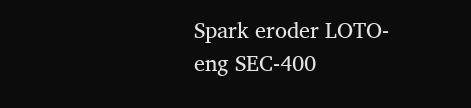Spark eroder LOTO-eng SEC-400